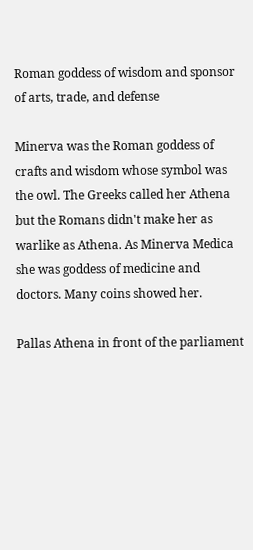Roman goddess of wisdom and sponsor of arts, trade, and defense

Minerva was the Roman goddess of crafts and wisdom whose symbol was the owl. The Greeks called her Athena but the Romans didn't make her as warlike as Athena. As Minerva Medica she was goddess of medicine and doctors. Many coins showed her.

Pallas Athena in front of the parliament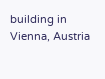building in Vienna, Austria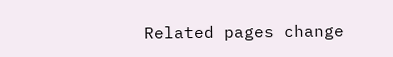Related pages change